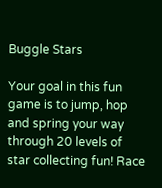Buggle Stars

Your goal in this fun game is to jump, hop and spring your way through 20 levels of star collecting fun! Race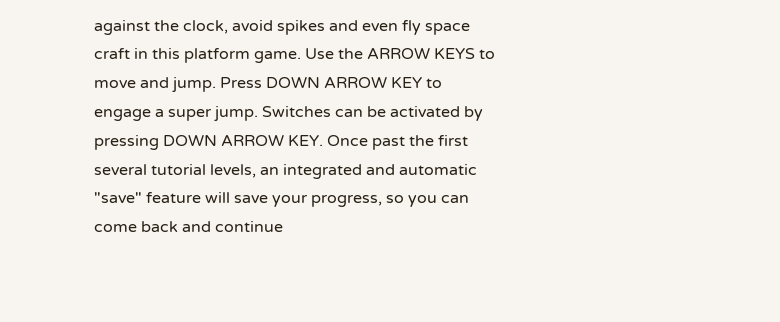against the clock, avoid spikes and even fly space craft in this platform game. Use the ARROW KEYS to move and jump. Press DOWN ARROW KEY to engage a super jump. Switches can be activated by pressing DOWN ARROW KEY. Once past the first several tutorial levels, an integrated and automatic "save" feature will save your progress, so you can come back and continue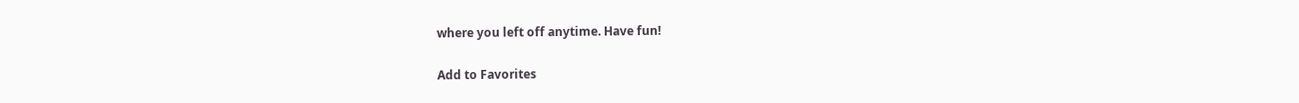where you left off anytime. Have fun!

Add to Favorites